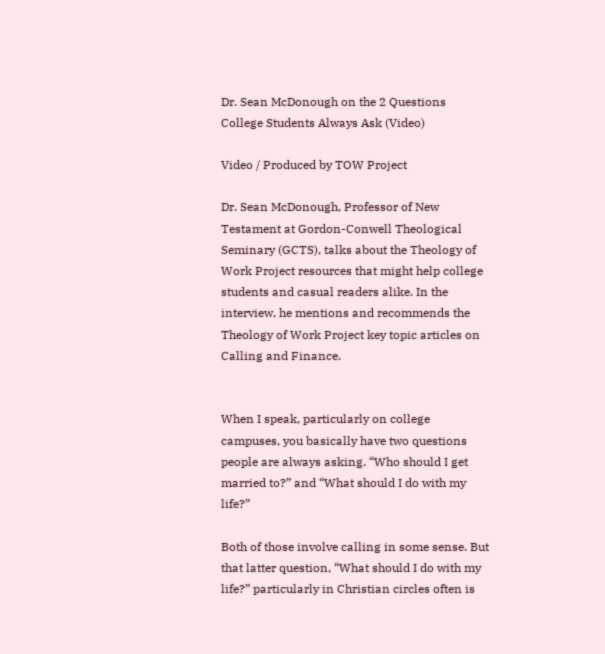Dr. Sean McDonough on the 2 Questions College Students Always Ask (Video)

Video / Produced by TOW Project

Dr. Sean McDonough, Professor of New Testament at Gordon-Conwell Theological Seminary (GCTS), talks about the Theology of Work Project resources that might help college students and casual readers alike. In the interview, he mentions and recommends the Theology of Work Project key topic articles on Calling and Finance.


When I speak, particularly on college campuses, you basically have two questions people are always asking. “Who should I get married to?” and “What should I do with my life?”

Both of those involve calling in some sense. But that latter question, “What should I do with my life?” particularly in Christian circles often is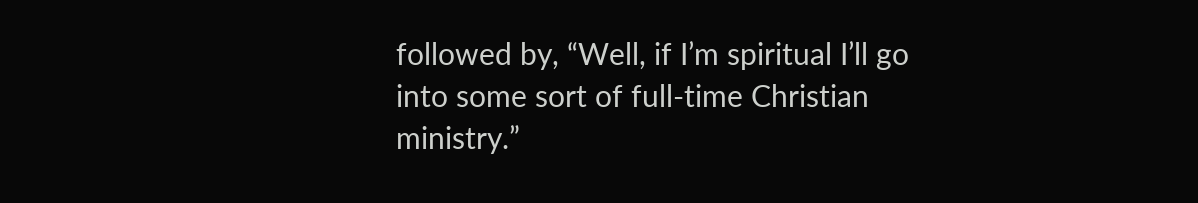followed by, “Well, if I’m spiritual I’ll go into some sort of full-time Christian ministry.”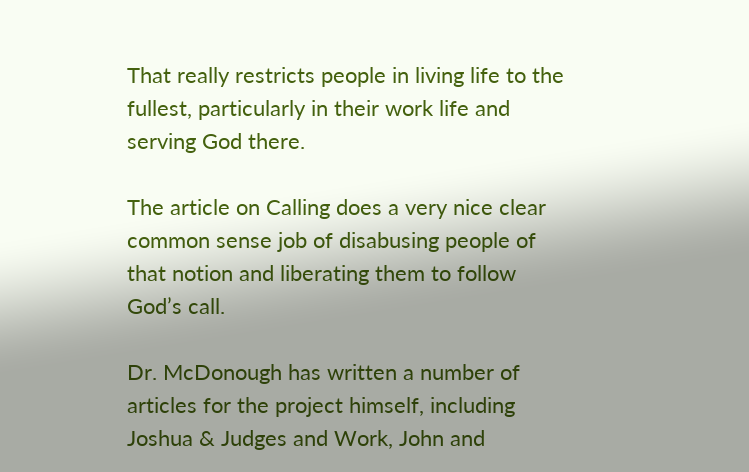That really restricts people in living life to the fullest, particularly in their work life and serving God there.

The article on Calling does a very nice clear common sense job of disabusing people of that notion and liberating them to follow God’s call.

Dr. McDonough has written a number of articles for the project himself, including Joshua & Judges and Work, John and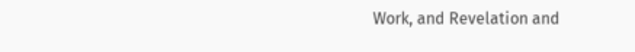Work, and Revelation and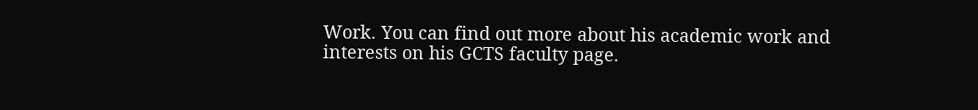Work. You can find out more about his academic work and interests on his GCTS faculty page.